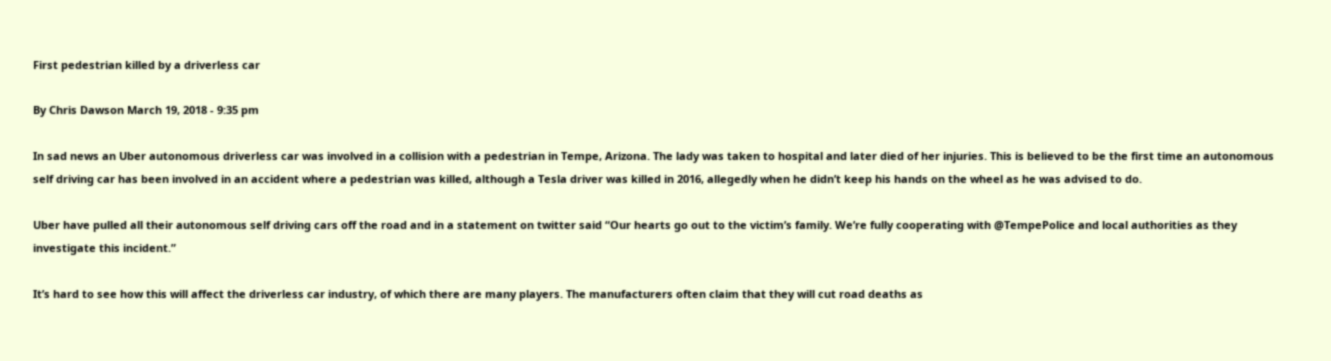First pedestrian killed by a driverless car

By Chris Dawson March 19, 2018 - 9:35 pm

In sad news an Uber autonomous driverless car was involved in a collision with a pedestrian in Tempe, Arizona. The lady was taken to hospital and later died of her injuries. This is believed to be the first time an autonomous self driving car has been involved in an accident where a pedestrian was killed, although a Tesla driver was killed in 2016, allegedly when he didn’t keep his hands on the wheel as he was advised to do.

Uber have pulled all their autonomous self driving cars off the road and in a statement on twitter said “Our hearts go out to the victim’s family. We’re fully cooperating with @TempePolice and local authorities as they investigate this incident.”

It’s hard to see how this will affect the driverless car industry, of which there are many players. The manufacturers often claim that they will cut road deaths as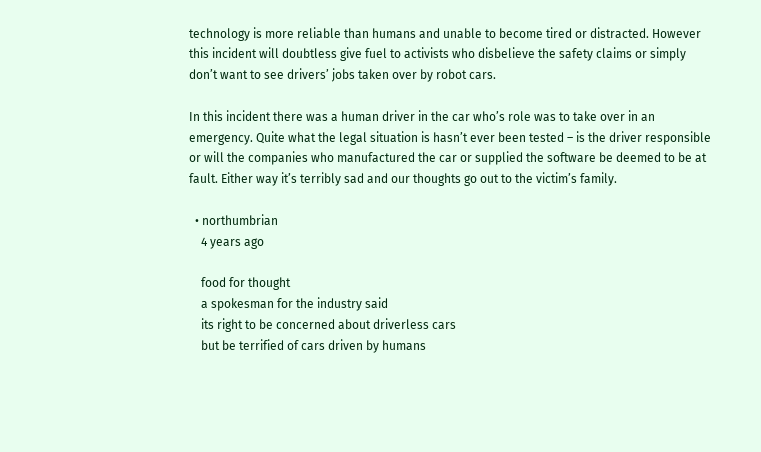technology is more reliable than humans and unable to become tired or distracted. However this incident will doubtless give fuel to activists who disbelieve the safety claims or simply don’t want to see drivers’ jobs taken over by robot cars.

In this incident there was a human driver in the car who’s role was to take over in an emergency. Quite what the legal situation is hasn’t ever been tested – is the driver responsible or will the companies who manufactured the car or supplied the software be deemed to be at fault. Either way it’s terribly sad and our thoughts go out to the victim’s family.

  • northumbrian
    4 years ago

    food for thought
    a spokesman for the industry said
    its right to be concerned about driverless cars
    but be terrified of cars driven by humans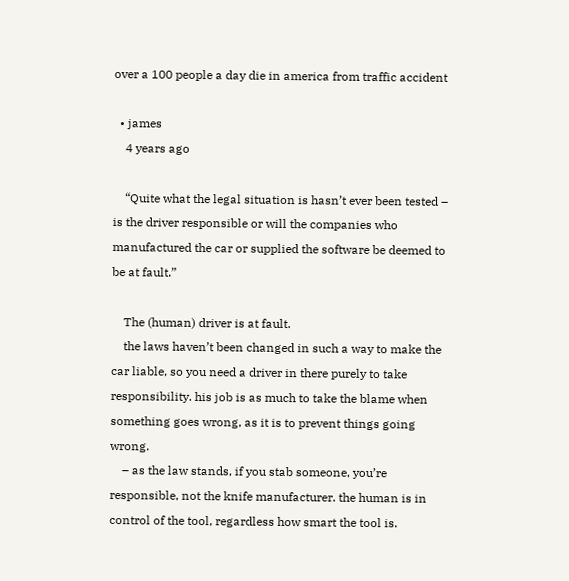over a 100 people a day die in america from traffic accident

  • james
    4 years ago

    “Quite what the legal situation is hasn’t ever been tested – is the driver responsible or will the companies who manufactured the car or supplied the software be deemed to be at fault.”

    The (human) driver is at fault.
    the laws haven’t been changed in such a way to make the car liable, so you need a driver in there purely to take responsibility. his job is as much to take the blame when something goes wrong, as it is to prevent things going wrong.
    – as the law stands, if you stab someone, you’re responsible, not the knife manufacturer. the human is in control of the tool, regardless how smart the tool is.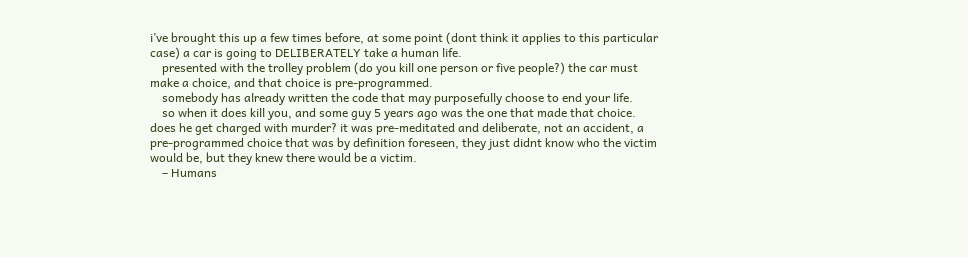i’ve brought this up a few times before, at some point (dont think it applies to this particular case) a car is going to DELIBERATELY take a human life.
    presented with the trolley problem (do you kill one person or five people?) the car must make a choice, and that choice is pre-programmed.
    somebody has already written the code that may purposefully choose to end your life.
    so when it does kill you, and some guy 5 years ago was the one that made that choice. does he get charged with murder? it was pre-meditated and deliberate, not an accident, a pre-programmed choice that was by definition foreseen, they just didnt know who the victim would be, but they knew there would be a victim.
    – Humans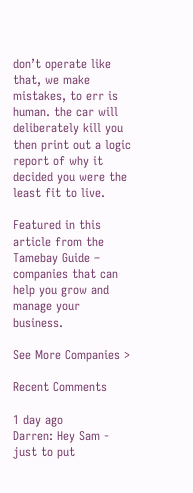don’t operate like that, we make mistakes, to err is human. the car will deliberately kill you then print out a logic report of why it decided you were the least fit to live.

Featured in this article from the Tamebay Guide – companies that can help you grow and manage your business.

See More Companies >

Recent Comments

1 day ago
Darren: Hey Sam - just to put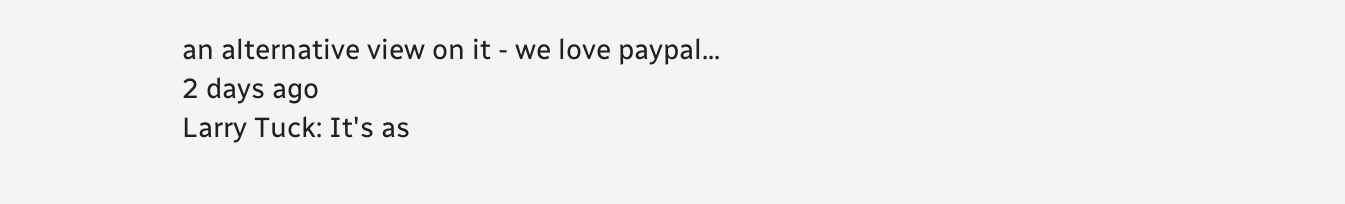an alternative view on it - we love paypal...
2 days ago
Larry Tuck: It's as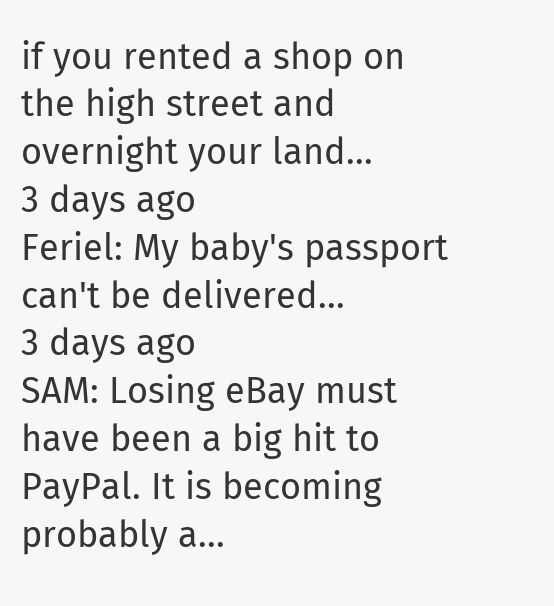if you rented a shop on the high street and overnight your land...
3 days ago
Feriel: My baby's passport can't be delivered...
3 days ago
SAM: Losing eBay must have been a big hit to PayPal. It is becoming probably a...